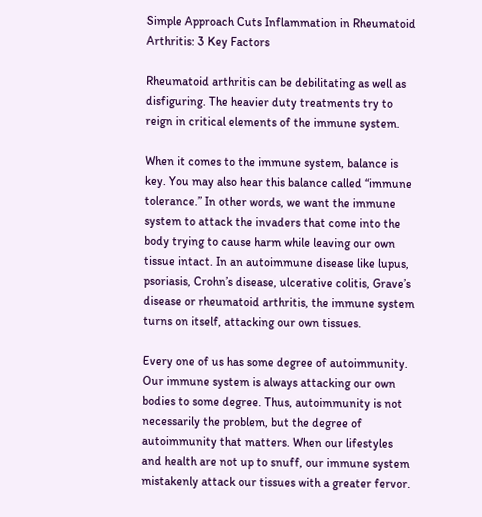Simple Approach Cuts Inflammation in Rheumatoid Arthritis: 3 Key Factors

Rheumatoid arthritis can be debilitating as well as disfiguring. The heavier duty treatments try to reign in critical elements of the immune system.

When it comes to the immune system, balance is key. You may also hear this balance called “immune tolerance.” In other words, we want the immune system to attack the invaders that come into the body trying to cause harm while leaving our own tissue intact. In an autoimmune disease like lupus, psoriasis, Crohn’s disease, ulcerative colitis, Grave’s disease or rheumatoid arthritis, the immune system turns on itself, attacking our own tissues.

Every one of us has some degree of autoimmunity. Our immune system is always attacking our own bodies to some degree. Thus, autoimmunity is not necessarily the problem, but the degree of autoimmunity that matters. When our lifestyles and health are not up to snuff, our immune system mistakenly attack our tissues with a greater fervor.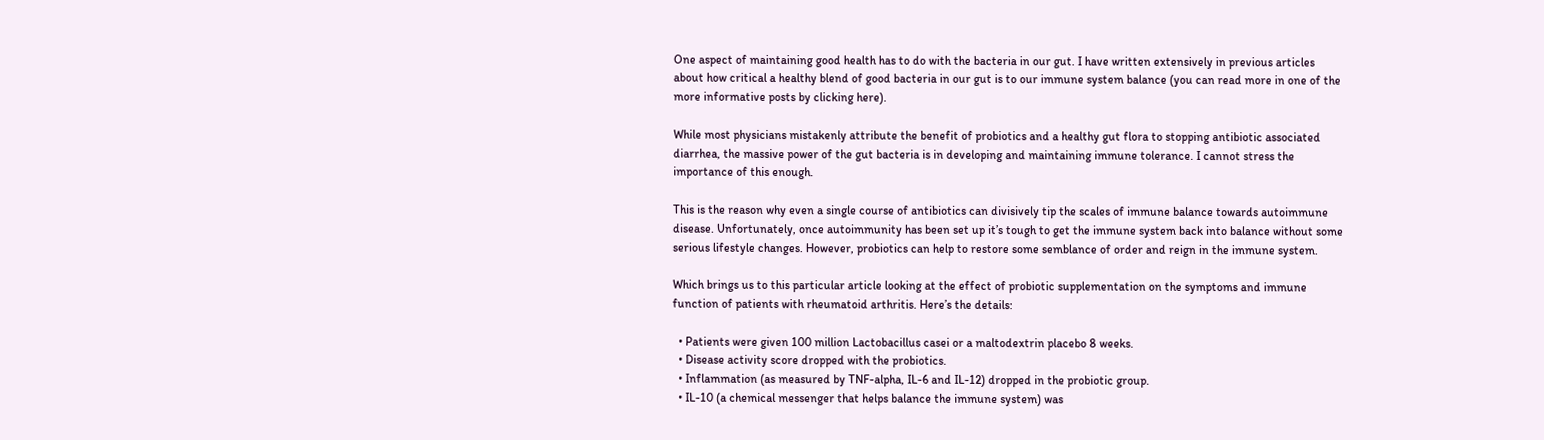One aspect of maintaining good health has to do with the bacteria in our gut. I have written extensively in previous articles about how critical a healthy blend of good bacteria in our gut is to our immune system balance (you can read more in one of the more informative posts by clicking here).

While most physicians mistakenly attribute the benefit of probiotics and a healthy gut flora to stopping antibiotic associated diarrhea, the massive power of the gut bacteria is in developing and maintaining immune tolerance. I cannot stress the importance of this enough.

This is the reason why even a single course of antibiotics can divisively tip the scales of immune balance towards autoimmune disease. Unfortunately, once autoimmunity has been set up it’s tough to get the immune system back into balance without some serious lifestyle changes. However, probiotics can help to restore some semblance of order and reign in the immune system.

Which brings us to this particular article looking at the effect of probiotic supplementation on the symptoms and immune function of patients with rheumatoid arthritis. Here’s the details:

  • Patients were given 100 million Lactobacillus casei or a maltodextrin placebo 8 weeks.
  • Disease activity score dropped with the probiotics.
  • Inflammation (as measured by TNF-alpha, IL-6 and IL-12) dropped in the probiotic group.
  • IL-10 (a chemical messenger that helps balance the immune system) was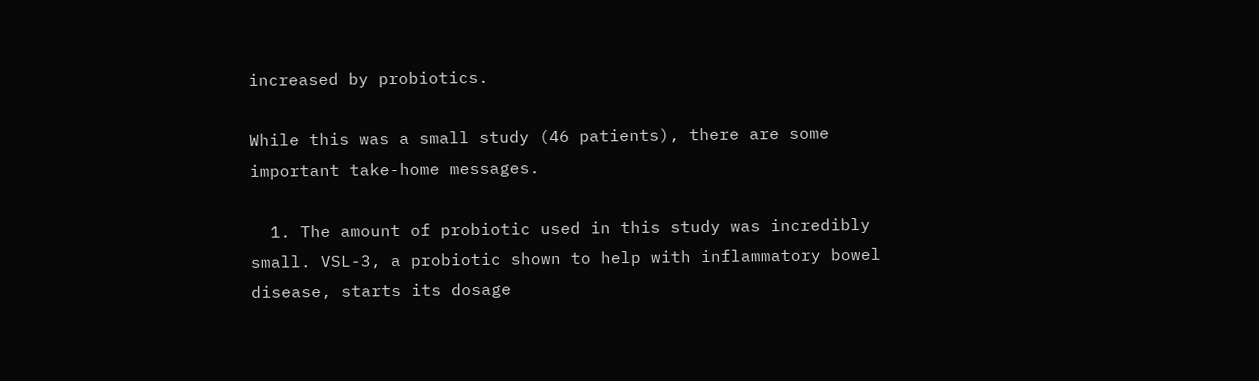increased by probiotics.

While this was a small study (46 patients), there are some important take-home messages.

  1. The amount of probiotic used in this study was incredibly small. VSL-3, a probiotic shown to help with inflammatory bowel disease, starts its dosage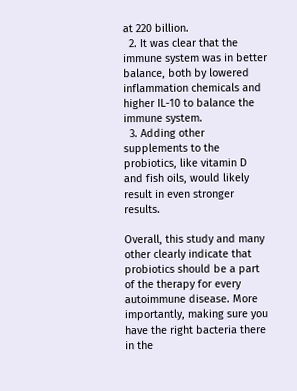at 220 billion.
  2. It was clear that the immune system was in better balance, both by lowered inflammation chemicals and higher IL-10 to balance the immune system.
  3. Adding other supplements to the probiotics, like vitamin D and fish oils, would likely result in even stronger results.

Overall, this study and many other clearly indicate that probiotics should be a part of the therapy for every autoimmune disease. More importantly, making sure you have the right bacteria there in the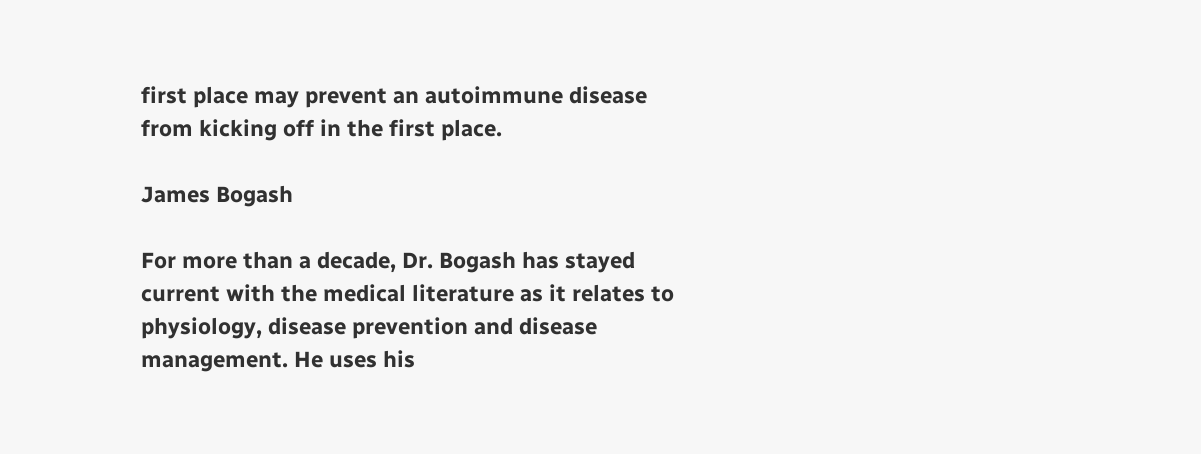first place may prevent an autoimmune disease from kicking off in the first place.

James Bogash

For more than a decade, Dr. Bogash has stayed current with the medical literature as it relates to physiology, disease prevention and disease management. He uses his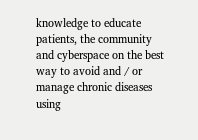knowledge to educate patients, the community and cyberspace on the best way to avoid and / or manage chronic diseases using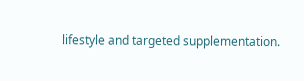lifestyle and targeted supplementation.